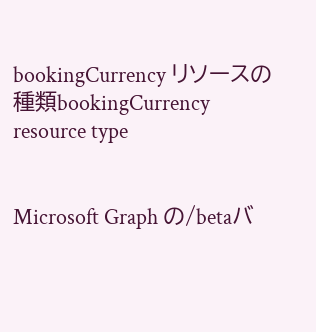bookingCurrency リソースの種類bookingCurrency resource type


Microsoft Graph の/betaバ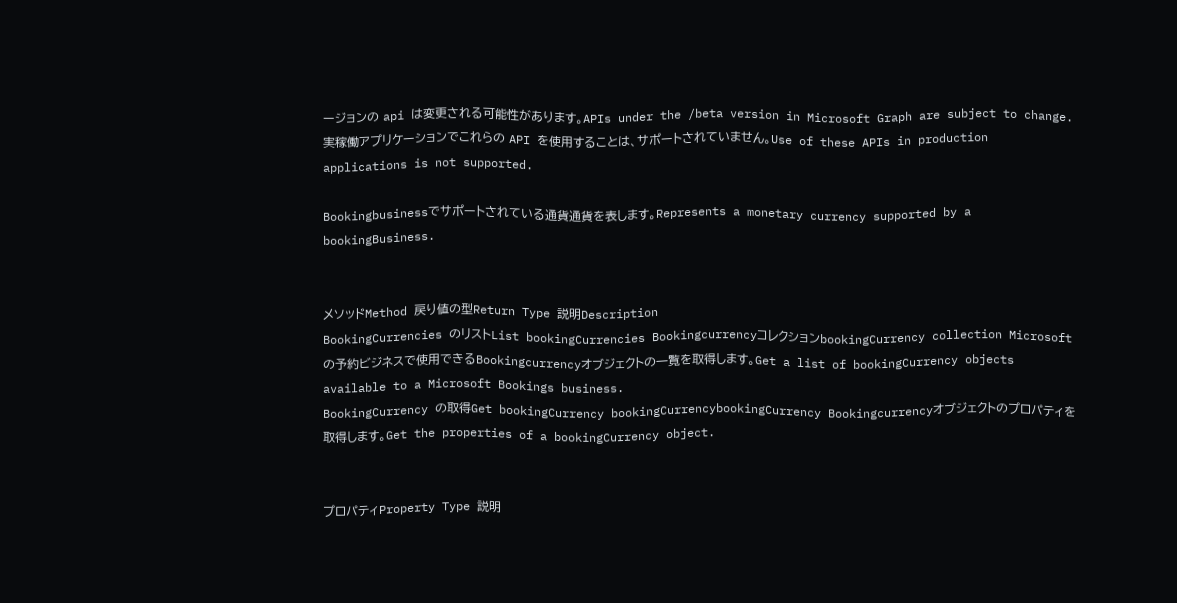ージョンの api は変更される可能性があります。APIs under the /beta version in Microsoft Graph are subject to change. 実稼働アプリケーションでこれらの API を使用することは、サポートされていません。Use of these APIs in production applications is not supported.

Bookingbusinessでサポートされている通貨通貨を表します。Represents a monetary currency supported by a bookingBusiness.


メソッドMethod 戻り値の型Return Type 説明Description
BookingCurrencies のリストList bookingCurrencies BookingcurrencyコレクションbookingCurrency collection Microsoft の予約ビジネスで使用できるBookingcurrencyオブジェクトの一覧を取得します。Get a list of bookingCurrency objects available to a Microsoft Bookings business.
BookingCurrency の取得Get bookingCurrency bookingCurrencybookingCurrency Bookingcurrencyオブジェクトのプロパティを取得します。Get the properties of a bookingCurrency object.


プロパティProperty Type 説明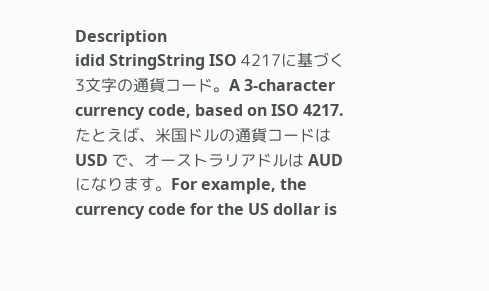Description
idid StringString ISO 4217に基づく3文字の通貨コード。A 3-character currency code, based on ISO 4217. たとえば、米国ドルの通貨コードは USD で、オーストラリアドルは AUD になります。For example, the currency code for the US dollar is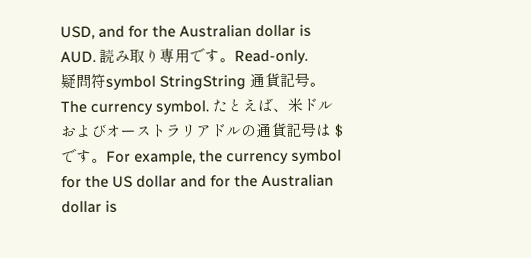USD, and for the Australian dollar is AUD. 読み取り専用です。Read-only.
疑問符symbol StringString 通貨記号。The currency symbol. たとえば、米ドルおよびオーストラリアドルの通貨記号は $ です。For example, the currency symbol for the US dollar and for the Australian dollar is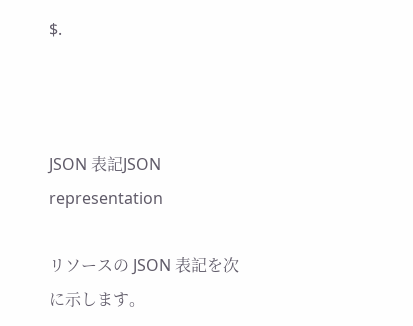$.



JSON 表記JSON representation

リソースの JSON 表記を次に示します。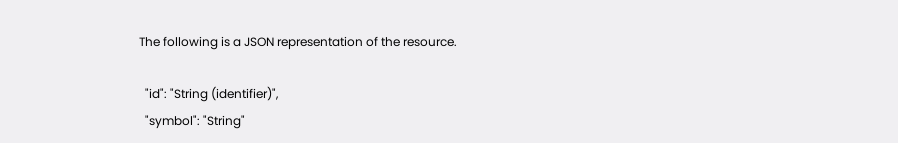The following is a JSON representation of the resource.

  "id": "String (identifier)",
  "symbol": "String"